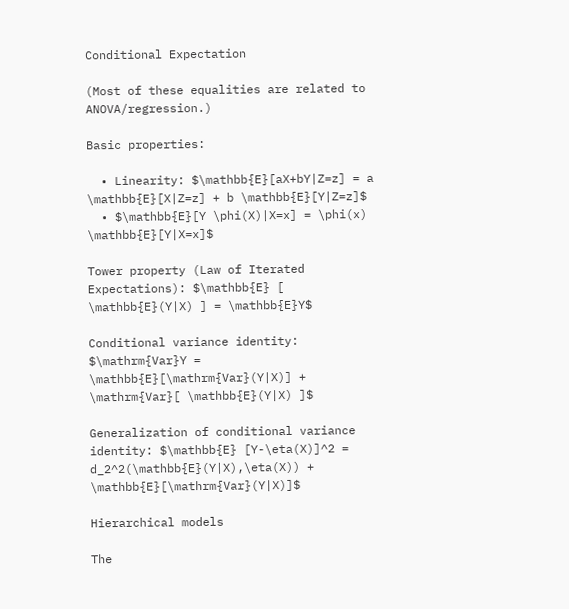Conditional Expectation

(Most of these equalities are related to ANOVA/regression.)

Basic properties:

  • Linearity: $\mathbb{E}[aX+bY|Z=z] = a \mathbb{E}[X|Z=z] + b \mathbb{E}[Y|Z=z]$
  • $\mathbb{E}[Y \phi(X)|X=x] = \phi(x) \mathbb{E}[Y|X=x]$

Tower property (Law of Iterated Expectations): $\mathbb{E} [ \mathbb{E}(Y|X) ] = \mathbb{E}Y$

Conditional variance identity: $\mathrm{Var}Y = \mathbb{E}[\mathrm{Var}(Y|X)] + \mathrm{Var}[ \mathbb{E}(Y|X) ]$

Generalization of conditional variance identity: $\mathbb{E} [Y-\eta(X)]^2 = d_2^2(\mathbb{E}(Y|X),\eta(X)) + \mathbb{E}[\mathrm{Var}(Y|X)]$

Hierarchical models

The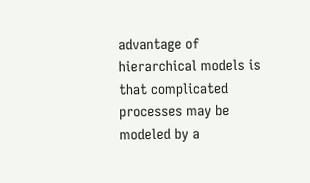advantage of hierarchical models is that complicated processes may be modeled by a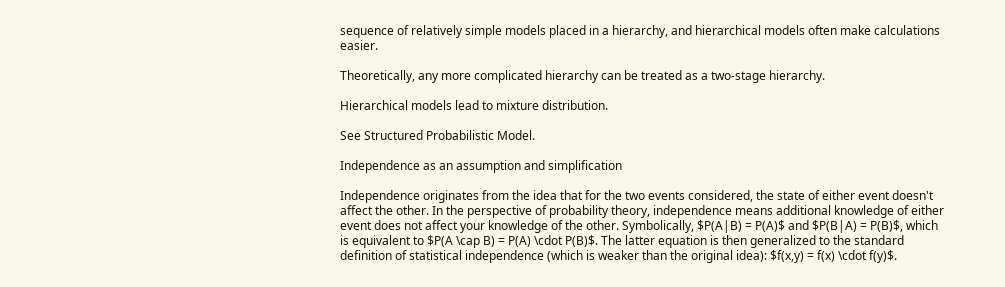sequence of relatively simple models placed in a hierarchy, and hierarchical models often make calculations easier.

Theoretically, any more complicated hierarchy can be treated as a two-stage hierarchy.

Hierarchical models lead to mixture distribution.

See Structured Probabilistic Model.

Independence as an assumption and simplification

Independence originates from the idea that for the two events considered, the state of either event doesn't affect the other. In the perspective of probability theory, independence means additional knowledge of either event does not affect your knowledge of the other. Symbolically, $P(A|B) = P(A)$ and $P(B|A) = P(B)$, which is equivalent to $P(A \cap B) = P(A) \cdot P(B)$. The latter equation is then generalized to the standard definition of statistical independence (which is weaker than the original idea): $f(x,y) = f(x) \cdot f(y)$.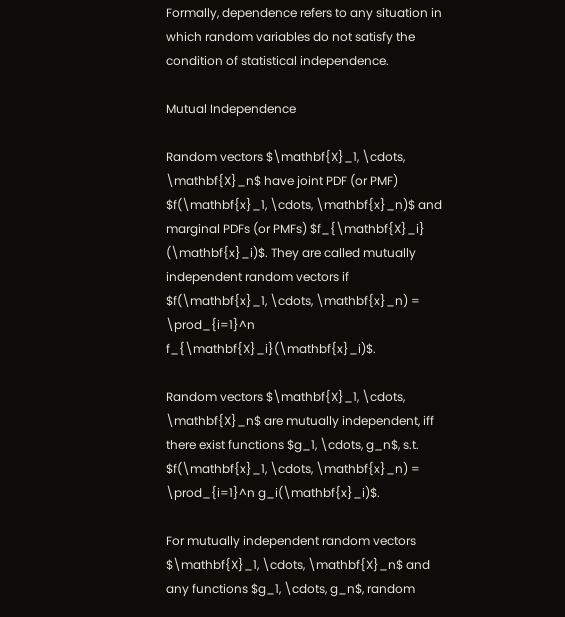Formally, dependence refers to any situation in which random variables do not satisfy the condition of statistical independence.

Mutual Independence

Random vectors $\mathbf{X}_1, \cdots, \mathbf{X}_n$ have joint PDF (or PMF) $f(\mathbf{x}_1, \cdots, \mathbf{x}_n)$ and marginal PDFs (or PMFs) $f_{\mathbf{X}_i} (\mathbf{x}_i)$. They are called mutually independent random vectors if $f(\mathbf{x}_1, \cdots, \mathbf{x}_n) = \prod_{i=1}^n f_{\mathbf{X}_i}(\mathbf{x}_i)$.

Random vectors $\mathbf{X}_1, \cdots, \mathbf{X}_n$ are mutually independent, iff there exist functions $g_1, \cdots, g_n$, s.t. $f(\mathbf{x}_1, \cdots, \mathbf{x}_n) = \prod_{i=1}^n g_i(\mathbf{x}_i)$.

For mutually independent random vectors $\mathbf{X}_1, \cdots, \mathbf{X}_n$ and any functions $g_1, \cdots, g_n$, random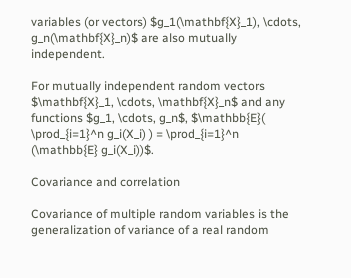variables (or vectors) $g_1(\mathbf{X}_1), \cdots, g_n(\mathbf{X}_n)$ are also mutually independent.

For mutually independent random vectors $\mathbf{X}_1, \cdots, \mathbf{X}_n$ and any functions $g_1, \cdots, g_n$, $\mathbb{E}( \prod_{i=1}^n g_i(X_i) ) = \prod_{i=1}^n (\mathbb{E} g_i(X_i))$.

Covariance and correlation

Covariance of multiple random variables is the generalization of variance of a real random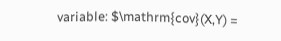variable: $\mathrm{cov}(X,Y) =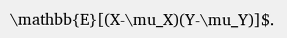\mathbb{E}[(X-\mu_X)(Y-\mu_Y)]$.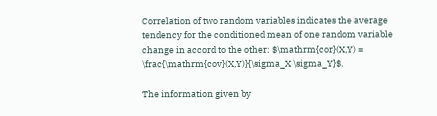Correlation of two random variables indicates the average tendency for the conditioned mean of one random variable change in accord to the other: $\mathrm{cor}(X,Y) = \frac{\mathrm{cov}(X,Y)}{\sigma_X \sigma_Y}$.

The information given by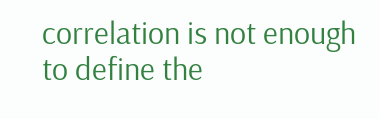correlation is not enough to define the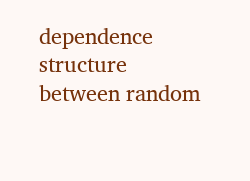dependence structure between random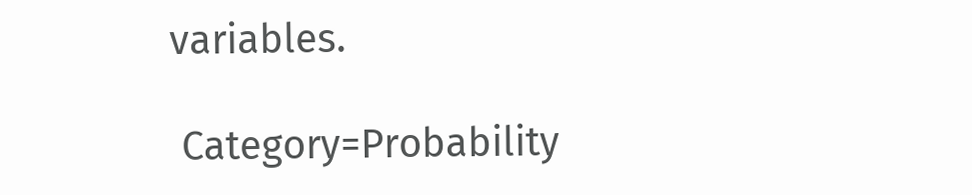variables.

 Category=Probability